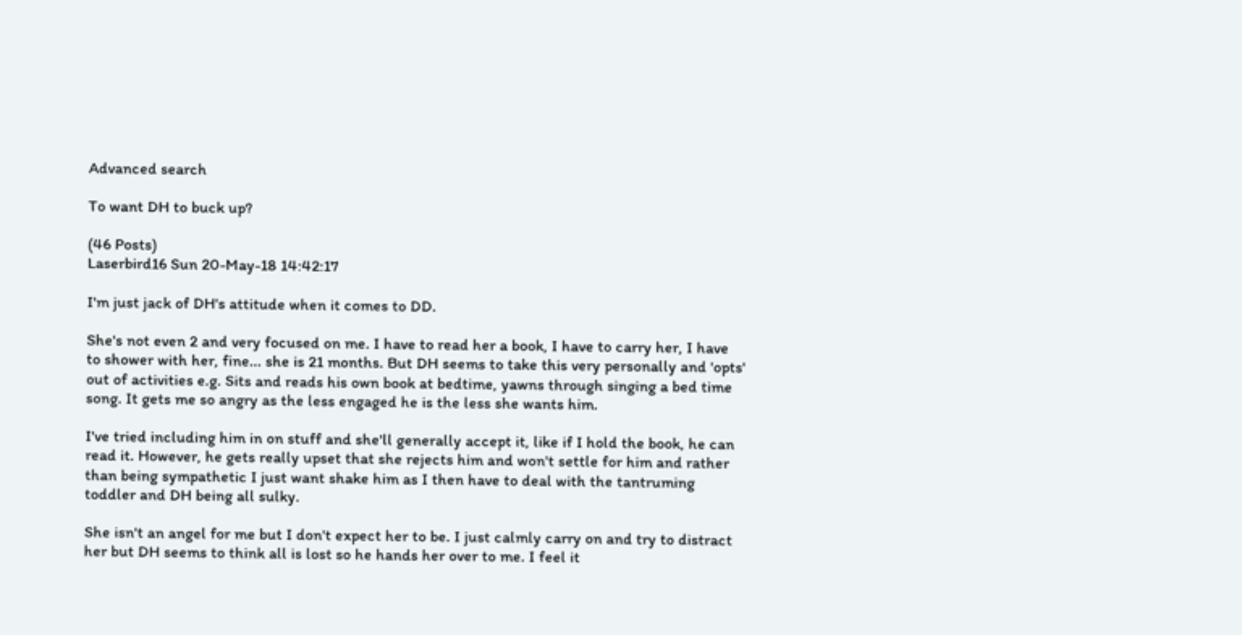Advanced search

To want DH to buck up?

(46 Posts)
Laserbird16 Sun 20-May-18 14:42:17

I'm just jack of DH's attitude when it comes to DD.

She's not even 2 and very focused on me. I have to read her a book, I have to carry her, I have to shower with her, fine... she is 21 months. But DH seems to take this very personally and 'opts' out of activities e.g. Sits and reads his own book at bedtime, yawns through singing a bed time song. It gets me so angry as the less engaged he is the less she wants him.

I've tried including him in on stuff and she'll generally accept it, like if I hold the book, he can read it. However, he gets really upset that she rejects him and won't settle for him and rather than being sympathetic I just want shake him as I then have to deal with the tantruming toddler and DH being all sulky.

She isn't an angel for me but I don't expect her to be. I just calmly carry on and try to distract her but DH seems to think all is lost so he hands her over to me. I feel it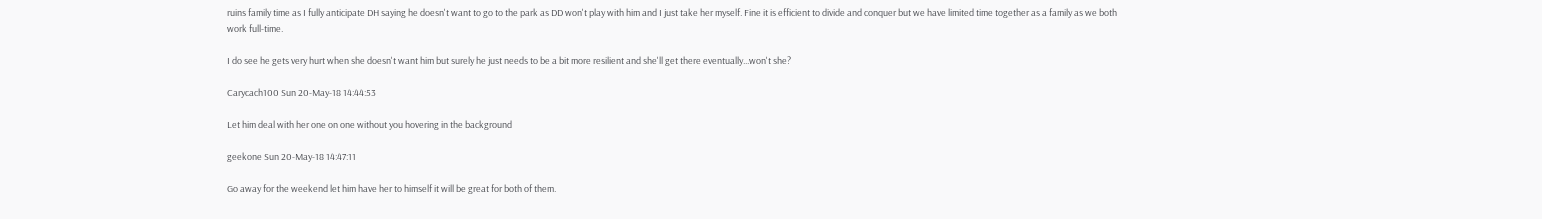ruins family time as I fully anticipate DH saying he doesn't want to go to the park as DD won't play with him and I just take her myself. Fine it is efficient to divide and conquer but we have limited time together as a family as we both work full-time.

I do see he gets very hurt when she doesn't want him but surely he just needs to be a bit more resilient and she'll get there eventually...won't she?

Carycach100 Sun 20-May-18 14:44:53

Let him deal with her one on one without you hovering in the background

geekone Sun 20-May-18 14:47:11

Go away for the weekend let him have her to himself it will be great for both of them.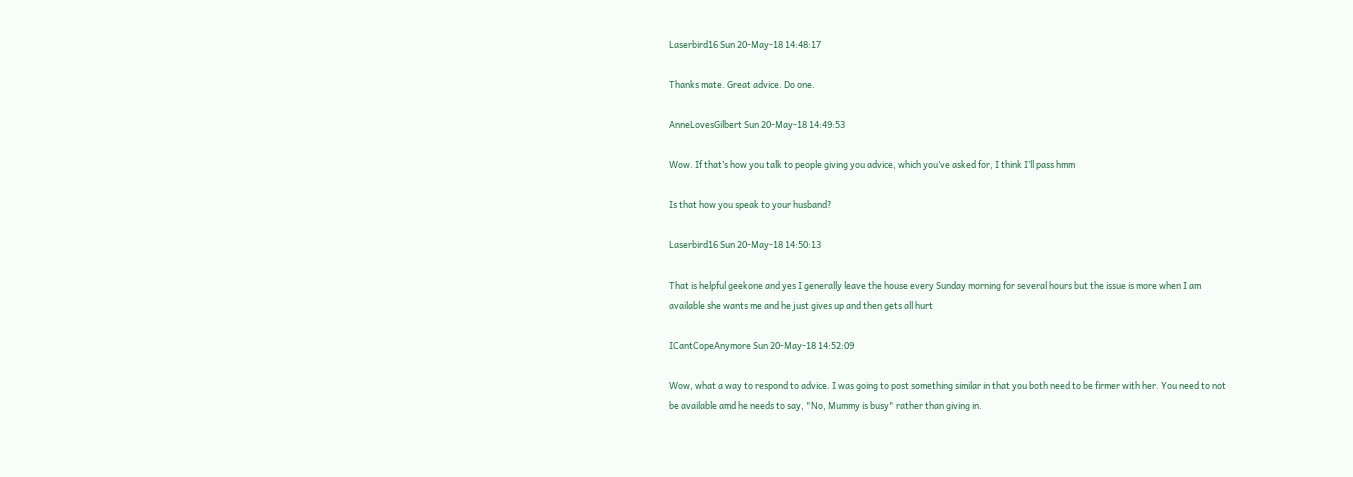Laserbird16 Sun 20-May-18 14:48:17

Thanks mate. Great advice. Do one.

AnneLovesGilbert Sun 20-May-18 14:49:53

Wow. If that’s how you talk to people giving you advice, which you’ve asked for, I think I’ll pass hmm

Is that how you speak to your husband?

Laserbird16 Sun 20-May-18 14:50:13

That is helpful geekone and yes I generally leave the house every Sunday morning for several hours but the issue is more when I am available she wants me and he just gives up and then gets all hurt

ICantCopeAnymore Sun 20-May-18 14:52:09

Wow, what a way to respond to advice. I was going to post something similar in that you both need to be firmer with her. You need to not be available amd he needs to say, "No, Mummy is busy" rather than giving in.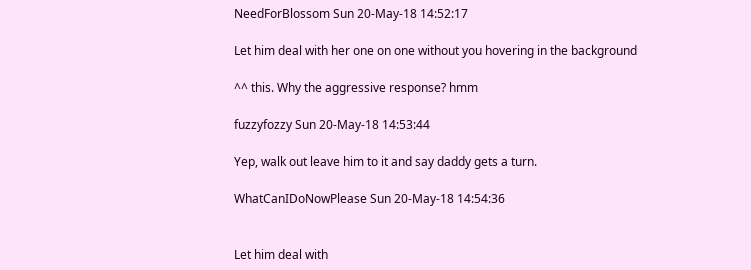NeedForBlossom Sun 20-May-18 14:52:17

Let him deal with her one on one without you hovering in the background

^^ this. Why the aggressive response? hmm

fuzzyfozzy Sun 20-May-18 14:53:44

Yep, walk out leave him to it and say daddy gets a turn.

WhatCanIDoNowPlease Sun 20-May-18 14:54:36


Let him deal with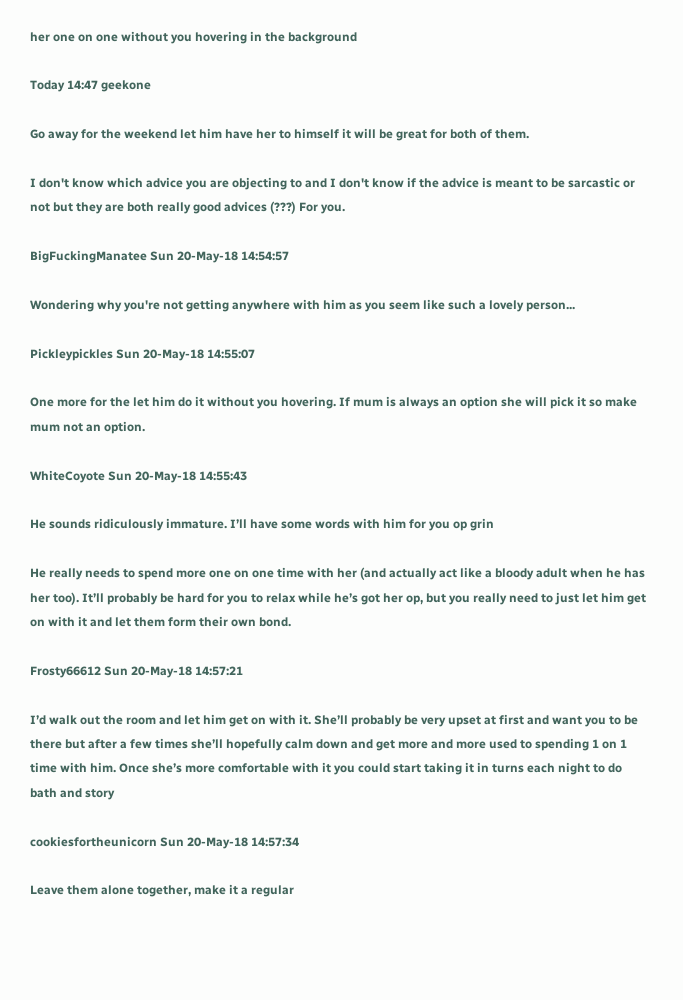her one on one without you hovering in the background

Today 14:47 geekone

Go away for the weekend let him have her to himself it will be great for both of them.

I don't know which advice you are objecting to and I don't know if the advice is meant to be sarcastic or not but they are both really good advices (???) For you.

BigFuckingManatee Sun 20-May-18 14:54:57

Wondering why you're not getting anywhere with him as you seem like such a lovely person...

Pickleypickles Sun 20-May-18 14:55:07

One more for the let him do it without you hovering. If mum is always an option she will pick it so make mum not an option.

WhiteCoyote Sun 20-May-18 14:55:43

He sounds ridiculously immature. I’ll have some words with him for you op grin

He really needs to spend more one on one time with her (and actually act like a bloody adult when he has her too). It’ll probably be hard for you to relax while he’s got her op, but you really need to just let him get on with it and let them form their own bond.

Frosty66612 Sun 20-May-18 14:57:21

I’d walk out the room and let him get on with it. She’ll probably be very upset at first and want you to be there but after a few times she’ll hopefully calm down and get more and more used to spending 1 on 1 time with him. Once she’s more comfortable with it you could start taking it in turns each night to do bath and story

cookiesfortheunicorn Sun 20-May-18 14:57:34

Leave them alone together, make it a regular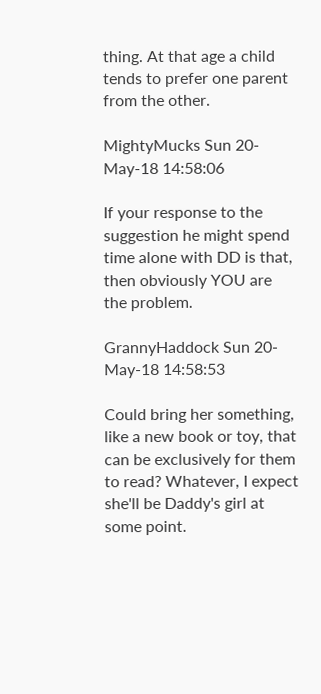thing. At that age a child tends to prefer one parent from the other.

MightyMucks Sun 20-May-18 14:58:06

If your response to the suggestion he might spend time alone with DD is that, then obviously YOU are the problem.

GrannyHaddock Sun 20-May-18 14:58:53

Could bring her something, like a new book or toy, that can be exclusively for them to read? Whatever, I expect she'll be Daddy's girl at some point.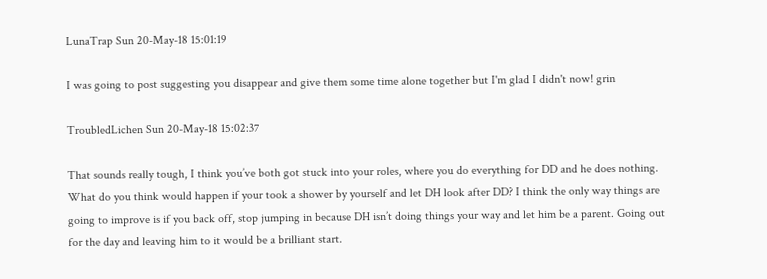LunaTrap Sun 20-May-18 15:01:19

I was going to post suggesting you disappear and give them some time alone together but I'm glad I didn't now! grin

TroubledLichen Sun 20-May-18 15:02:37

That sounds really tough, I think you’ve both got stuck into your roles, where you do everything for DD and he does nothing. What do you think would happen if your took a shower by yourself and let DH look after DD? I think the only way things are going to improve is if you back off, stop jumping in because DH isn’t doing things your way and let him be a parent. Going out for the day and leaving him to it would be a brilliant start.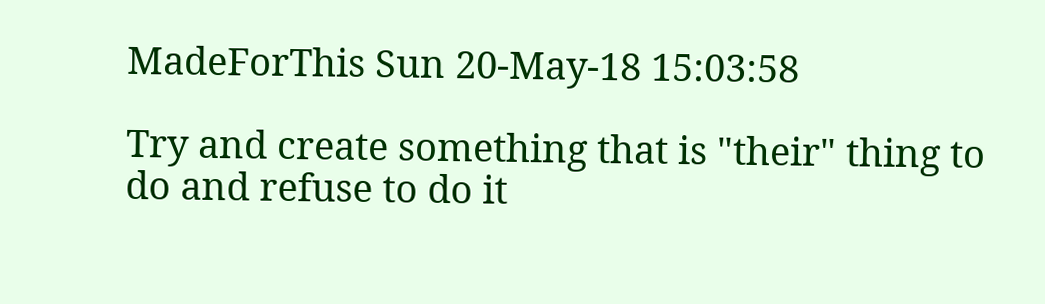MadeForThis Sun 20-May-18 15:03:58

Try and create something that is "their" thing to do and refuse to do it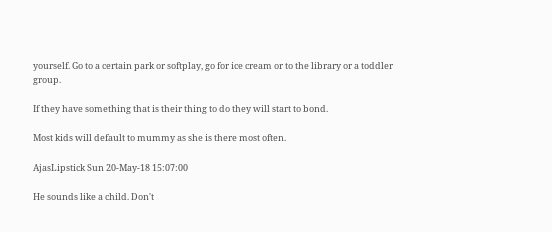yourself. Go to a certain park or softplay, go for ice cream or to the library or a toddler group.

If they have something that is their thing to do they will start to bond.

Most kids will default to mummy as she is there most often.

AjasLipstick Sun 20-May-18 15:07:00

He sounds like a child. Don't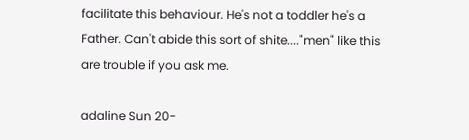facilitate this behaviour. He's not a toddler he's a Father. Can't abide this sort of shite...."men" like this are trouble if you ask me.

adaline Sun 20-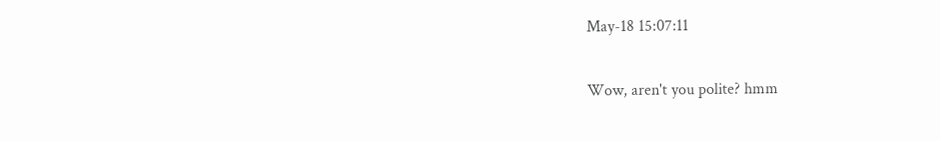May-18 15:07:11

Wow, aren't you polite? hmm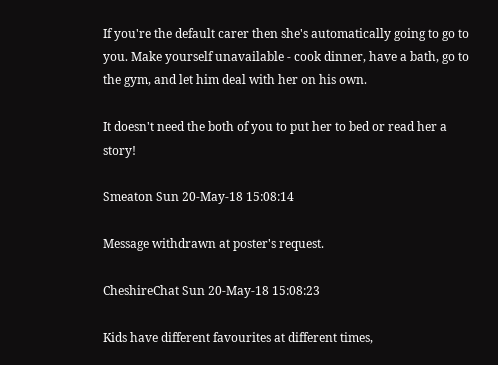If you're the default carer then she's automatically going to go to you. Make yourself unavailable - cook dinner, have a bath, go to the gym, and let him deal with her on his own.

It doesn't need the both of you to put her to bed or read her a story!

Smeaton Sun 20-May-18 15:08:14

Message withdrawn at poster's request.

CheshireChat Sun 20-May-18 15:08:23

Kids have different favourites at different times,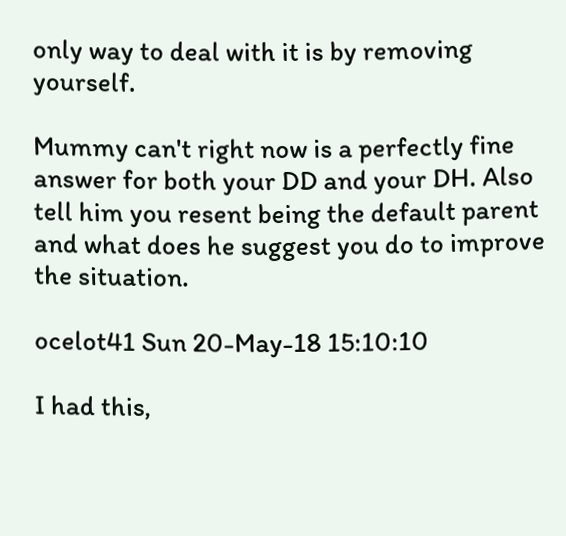only way to deal with it is by removing yourself.

Mummy can't right now is a perfectly fine answer for both your DD and your DH. Also tell him you resent being the default parent and what does he suggest you do to improve the situation.

ocelot41 Sun 20-May-18 15:10:10

I had this,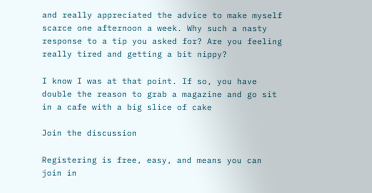and really appreciated the advice to make myself scarce one afternoon a week. Why such a nasty response to a tip you asked for? Are you feeling really tired and getting a bit nippy?

I know I was at that point. If so, you have double the reason to grab a magazine and go sit in a cafe with a big slice of cake

Join the discussion

Registering is free, easy, and means you can join in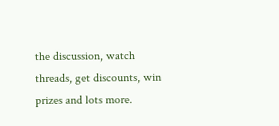the discussion, watch threads, get discounts, win prizes and lots more.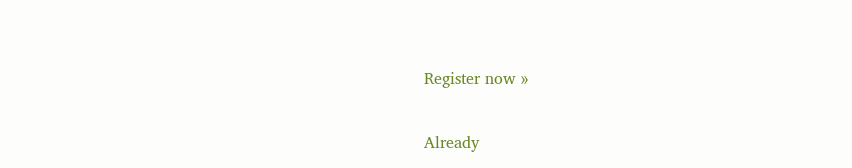Register now »

Already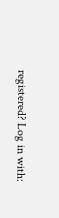registered? Log in with: